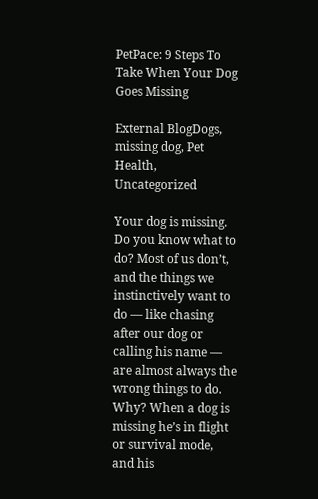PetPace: 9 Steps To Take When Your Dog Goes Missing

External BlogDogs, missing dog, Pet Health, Uncategorized

Your dog is missing. Do you know what to do? Most of us don’t, and the things we instinctively want to do — like chasing after our dog or calling his name — are almost always the wrong things to do. Why? When a dog is missing he’s in flight or survival mode, and his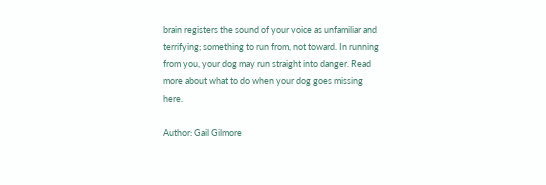brain registers the sound of your voice as unfamiliar and terrifying; something to run from, not toward. In running from you, your dog may run straight into danger. Read more about what to do when your dog goes missing here.

Author: Gail Gilmore